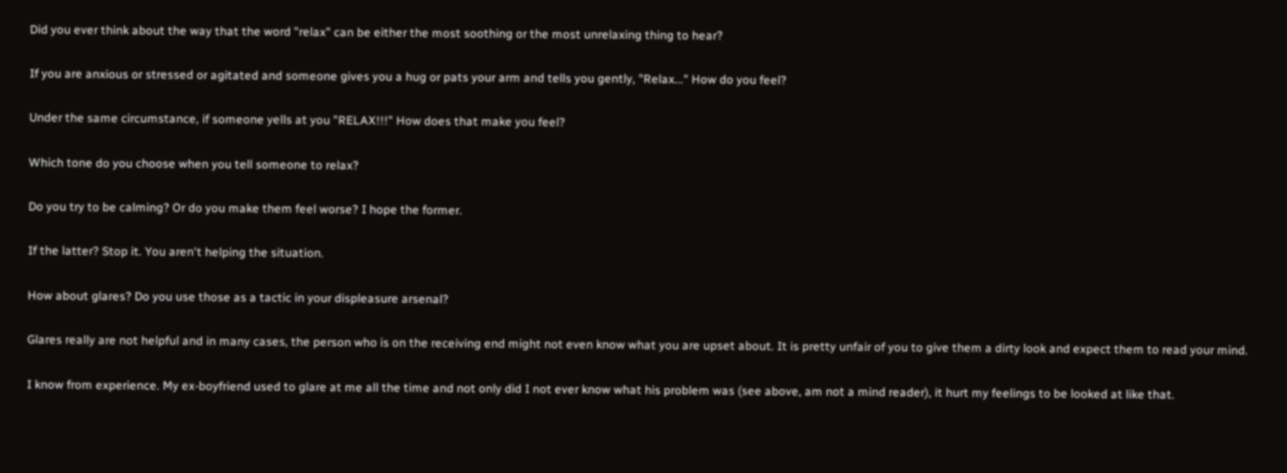Did you ever think about the way that the word "relax" can be either the most soothing or the most unrelaxing thing to hear?

If you are anxious or stressed or agitated and someone gives you a hug or pats your arm and tells you gently, "Relax..." How do you feel?

Under the same circumstance, if someone yells at you "RELAX!!!" How does that make you feel?

Which tone do you choose when you tell someone to relax?

Do you try to be calming? Or do you make them feel worse? I hope the former.

If the latter? Stop it. You aren't helping the situation.

How about glares? Do you use those as a tactic in your displeasure arsenal?

Glares really are not helpful and in many cases, the person who is on the receiving end might not even know what you are upset about. It is pretty unfair of you to give them a dirty look and expect them to read your mind.

I know from experience. My ex-boyfriend used to glare at me all the time and not only did I not ever know what his problem was (see above, am not a mind reader), it hurt my feelings to be looked at like that.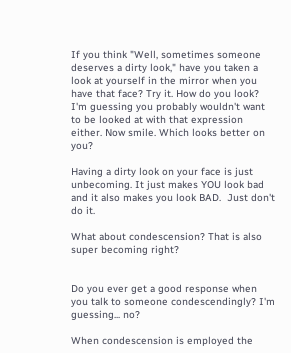If you think "Well, sometimes someone deserves a dirty look," have you taken a look at yourself in the mirror when you have that face? Try it. How do you look? I'm guessing you probably wouldn't want to be looked at with that expression either. Now smile. Which looks better on you?

Having a dirty look on your face is just unbecoming. It just makes YOU look bad and it also makes you look BAD.  Just don't do it.

What about condescension? That is also super becoming right?


Do you ever get a good response when you talk to someone condescendingly? I'm guessing... no?

When condescension is employed the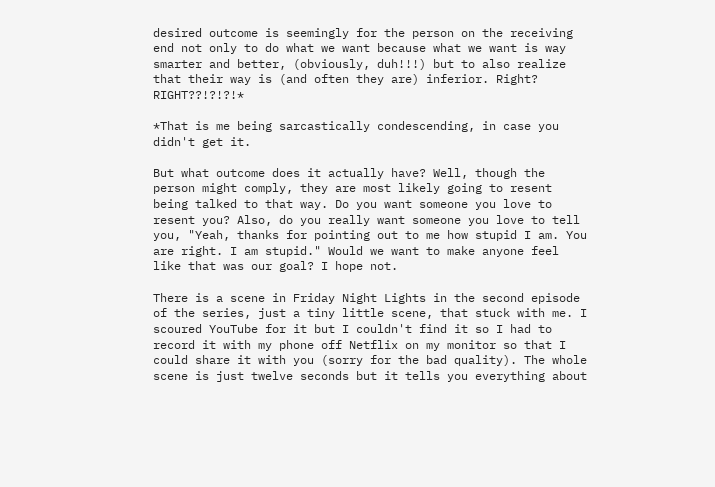desired outcome is seemingly for the person on the receiving end not only to do what we want because what we want is way smarter and better, (obviously, duh!!!) but to also realize that their way is (and often they are) inferior. Right? RIGHT??!?!?!*

*That is me being sarcastically condescending, in case you didn't get it.

But what outcome does it actually have? Well, though the person might comply, they are most likely going to resent being talked to that way. Do you want someone you love to resent you? Also, do you really want someone you love to tell you, "Yeah, thanks for pointing out to me how stupid I am. You are right. I am stupid." Would we want to make anyone feel like that was our goal? I hope not.

There is a scene in Friday Night Lights in the second episode of the series, just a tiny little scene, that stuck with me. I scoured YouTube for it but I couldn't find it so I had to record it with my phone off Netflix on my monitor so that I could share it with you (sorry for the bad quality). The whole scene is just twelve seconds but it tells you everything about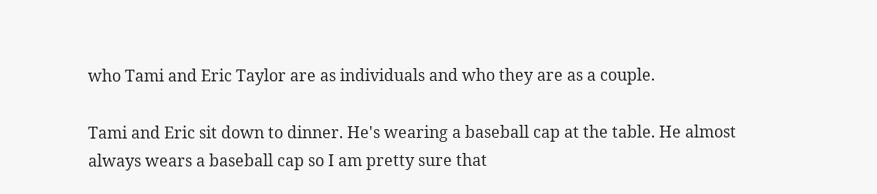who Tami and Eric Taylor are as individuals and who they are as a couple.

Tami and Eric sit down to dinner. He's wearing a baseball cap at the table. He almost always wears a baseball cap so I am pretty sure that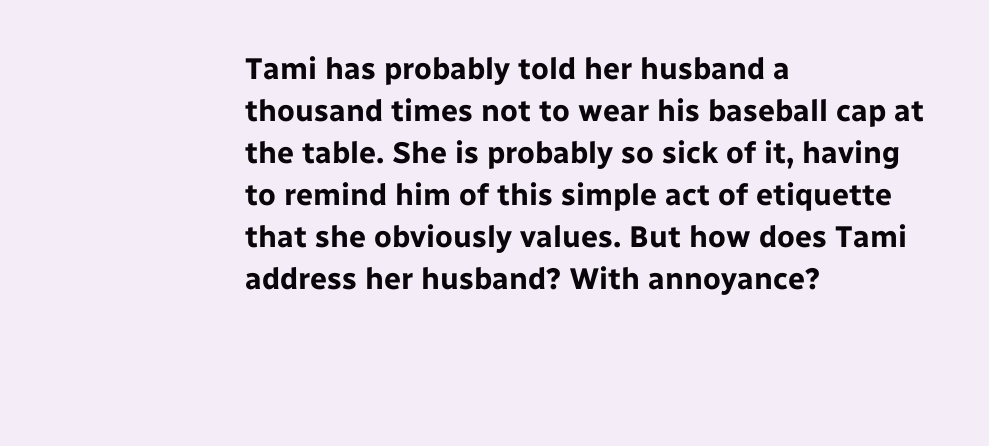Tami has probably told her husband a thousand times not to wear his baseball cap at the table. She is probably so sick of it, having to remind him of this simple act of etiquette that she obviously values. But how does Tami address her husband? With annoyance?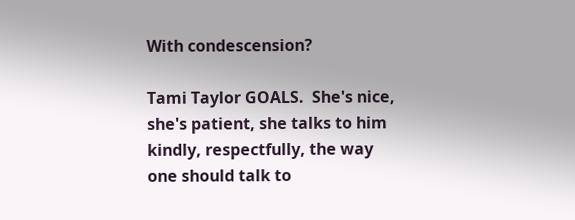With condescension?

Tami Taylor GOALS.  She's nice, she's patient, she talks to him kindly, respectfully, the way one should talk to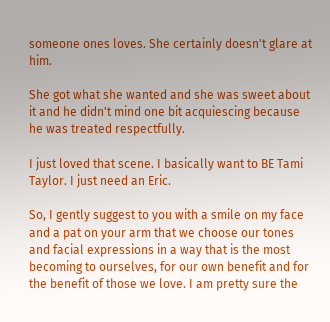someone ones loves. She certainly doesn't glare at him.

She got what she wanted and she was sweet about it and he didn't mind one bit acquiescing because he was treated respectfully.

I just loved that scene. I basically want to BE Tami Taylor. I just need an Eric.

So, I gently suggest to you with a smile on my face and a pat on your arm that we choose our tones and facial expressions in a way that is the most becoming to ourselves, for our own benefit and for the benefit of those we love. I am pretty sure the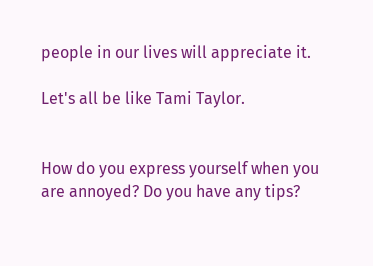people in our lives will appreciate it.

Let's all be like Tami Taylor.


How do you express yourself when you are annoyed? Do you have any tips?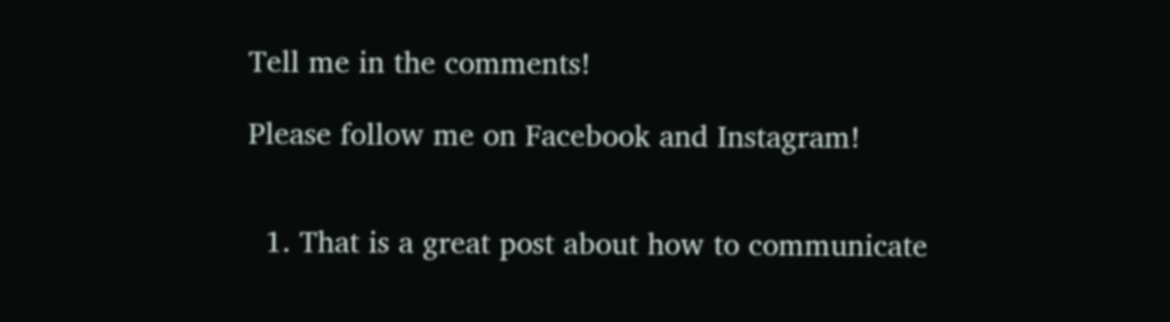Tell me in the comments!

Please follow me on Facebook and Instagram!


  1. That is a great post about how to communicate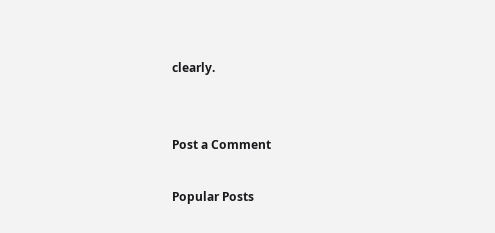clearly.


Post a Comment

Popular Posts